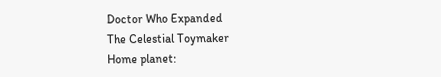Doctor Who Expanded
The Celestial Toymaker
Home planet: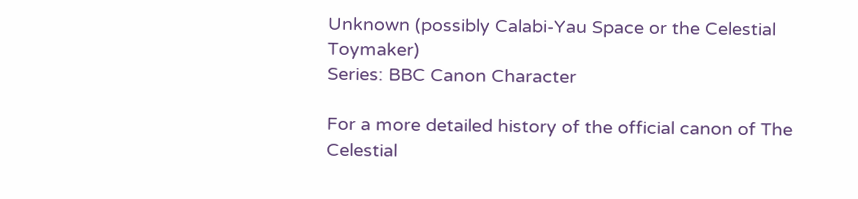Unknown (possibly Calabi-Yau Space or the Celestial Toymaker)
Series: BBC Canon Character

For a more detailed history of the official canon of The Celestial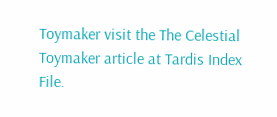Toymaker visit the The Celestial Toymaker article at Tardis Index File.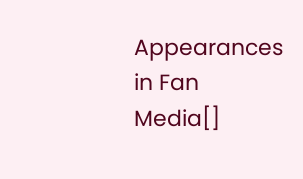Appearances in Fan Media[]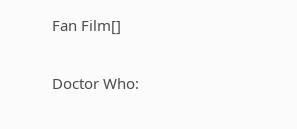Fan Film[]

Doctor Who: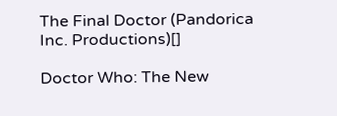The Final Doctor (Pandorica Inc. Productions)[]

Doctor Who: The New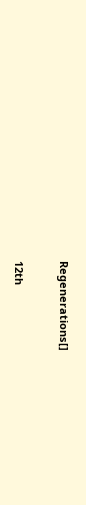Regenerations[]

12th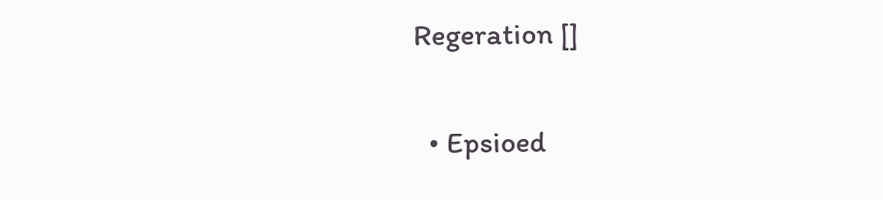Regeration []

  • Epsioed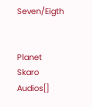Seven/Eigth


Planet Skaro Audios[]